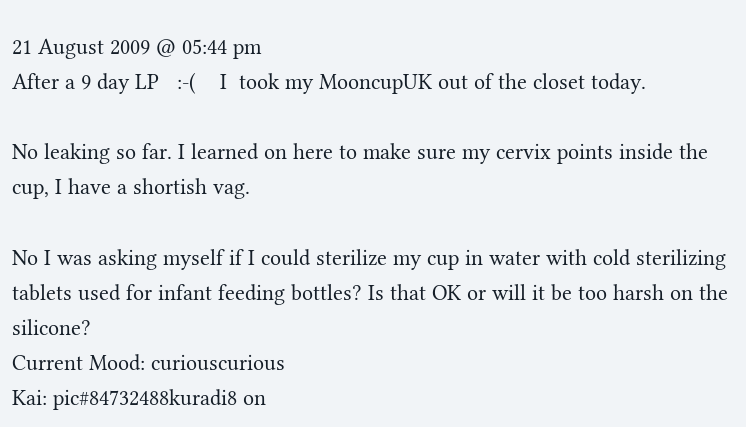21 August 2009 @ 05:44 pm
After a 9 day LP   :-(    I  took my MooncupUK out of the closet today.

No leaking so far. I learned on here to make sure my cervix points inside the cup, I have a shortish vag.

No I was asking myself if I could sterilize my cup in water with cold sterilizing tablets used for infant feeding bottles? Is that OK or will it be too harsh on the silicone?
Current Mood: curiouscurious
Kai: pic#84732488kuradi8 on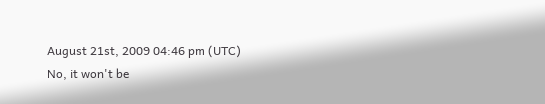August 21st, 2009 04:46 pm (UTC)
No, it won't be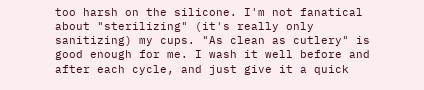too harsh on the silicone. I'm not fanatical about "sterilizing" (it's really only sanitizing) my cups. "As clean as cutlery" is good enough for me. I wash it well before and after each cycle, and just give it a quick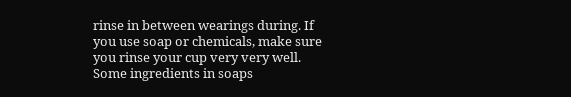rinse in between wearings during. If you use soap or chemicals, make sure you rinse your cup very very well. Some ingredients in soaps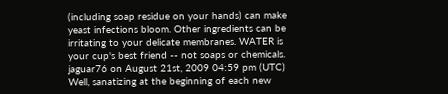(including soap residue on your hands) can make yeast infections bloom. Other ingredients can be irritating to your delicate membranes. WATER is your cup's best friend -- not soaps or chemicals.
jaguar76 on August 21st, 2009 04:59 pm (UTC)
Well, sanatizing at the beginning of each new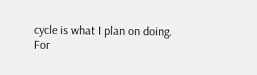cycle is what I plan on doing.
For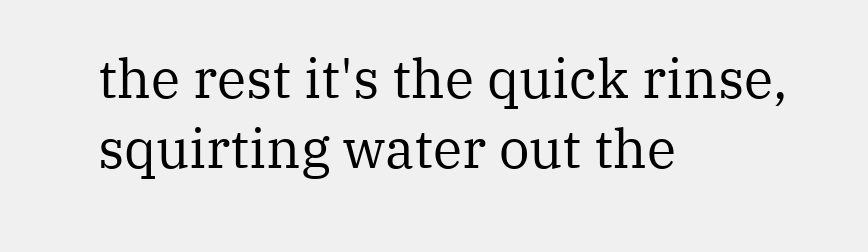the rest it's the quick rinse, squirting water out the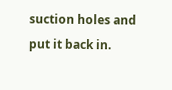suction holes and put it back in.